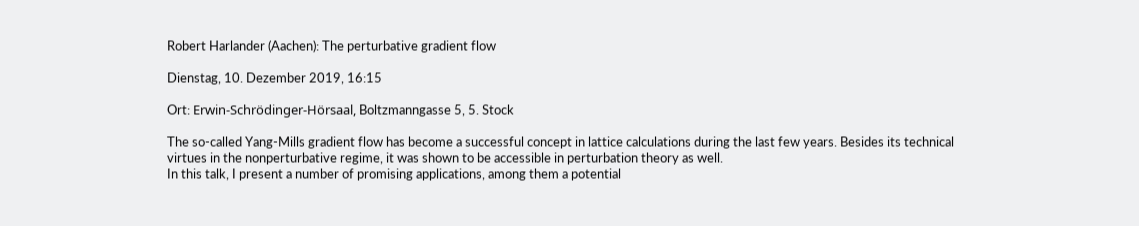Robert Harlander (Aachen): The perturbative gradient flow

Dienstag, 10. Dezember 2019, 16:15

Ort: Erwin‐Schrödinger‐Hörsaal, Boltzmanngasse 5, 5. Stock

The so‐called Yang‐Mills gradient flow has become a successful concept in lattice calculations during the last few years. Besides its technical virtues in the nonperturbative regime, it was shown to be accessible in perturbation theory as well.
In this talk, I present a number of promising applications, among them a potential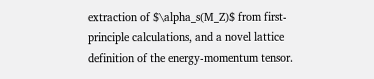extraction of $\alpha_s(M_Z)$ from first‐principle calculations, and a novel lattice definition of the energy‐momentum tensor.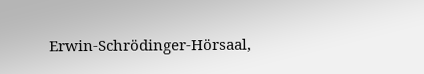Erwin-Schrödinger-Hörsaal,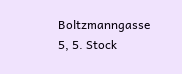Boltzmanngasse 5, 5. Stock